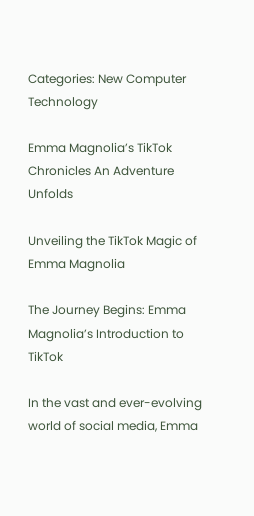Categories: New Computer Technology

Emma Magnolia’s TikTok Chronicles An Adventure Unfolds

Unveiling the TikTok Magic of Emma Magnolia

The Journey Begins: Emma Magnolia’s Introduction to TikTok

In the vast and ever-evolving world of social media, Emma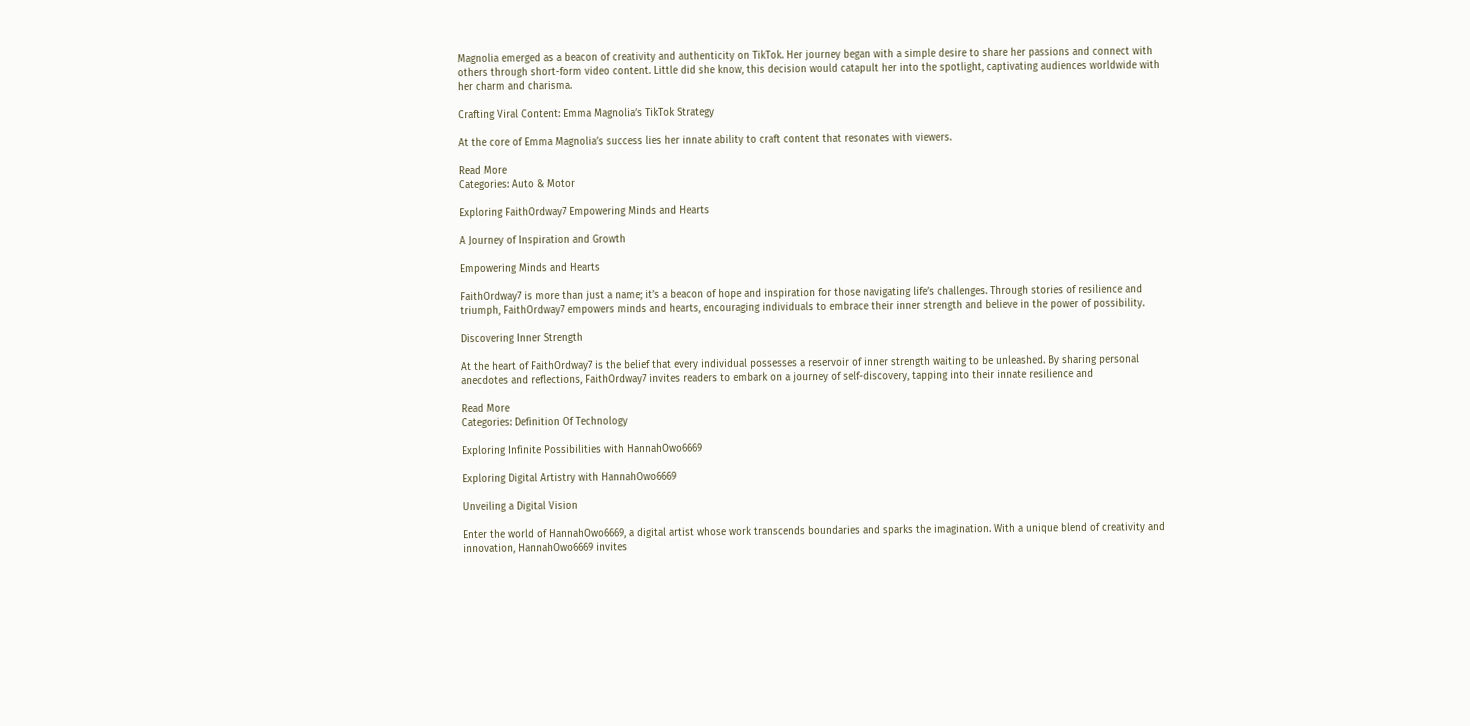Magnolia emerged as a beacon of creativity and authenticity on TikTok. Her journey began with a simple desire to share her passions and connect with others through short-form video content. Little did she know, this decision would catapult her into the spotlight, captivating audiences worldwide with her charm and charisma.

Crafting Viral Content: Emma Magnolia’s TikTok Strategy

At the core of Emma Magnolia’s success lies her innate ability to craft content that resonates with viewers.

Read More
Categories: Auto & Motor

Exploring FaithOrdway7 Empowering Minds and Hearts

A Journey of Inspiration and Growth

Empowering Minds and Hearts

FaithOrdway7 is more than just a name; it’s a beacon of hope and inspiration for those navigating life’s challenges. Through stories of resilience and triumph, FaithOrdway7 empowers minds and hearts, encouraging individuals to embrace their inner strength and believe in the power of possibility.

Discovering Inner Strength

At the heart of FaithOrdway7 is the belief that every individual possesses a reservoir of inner strength waiting to be unleashed. By sharing personal anecdotes and reflections, FaithOrdway7 invites readers to embark on a journey of self-discovery, tapping into their innate resilience and

Read More
Categories: Definition Of Technology

Exploring Infinite Possibilities with HannahOwo6669

Exploring Digital Artistry with HannahOwo6669

Unveiling a Digital Vision

Enter the world of HannahOwo6669, a digital artist whose work transcends boundaries and sparks the imagination. With a unique blend of creativity and innovation, HannahOwo6669 invites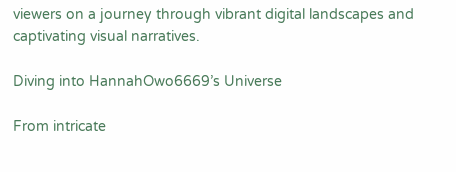viewers on a journey through vibrant digital landscapes and captivating visual narratives.

Diving into HannahOwo6669’s Universe

From intricate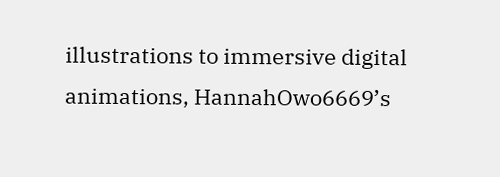illustrations to immersive digital animations, HannahOwo6669’s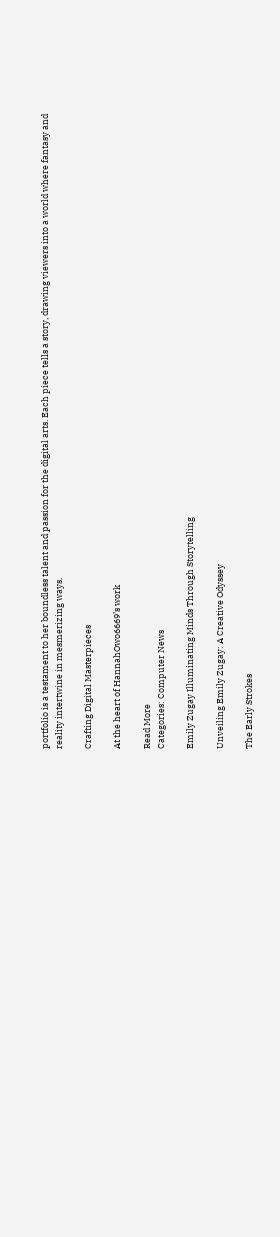portfolio is a testament to her boundless talent and passion for the digital arts. Each piece tells a story, drawing viewers into a world where fantasy and reality intertwine in mesmerizing ways.

Crafting Digital Masterpieces

At the heart of HannahOwo6669’s work

Read More
Categories: Computer News

Emily Zugay Illuminating Minds Through Storytelling

Unveiling Emily Zugay: A Creative Odyssey

The Early Strokes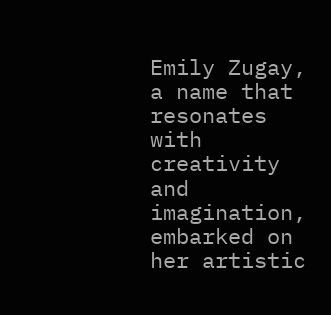Emily Zugay, a name that resonates with creativity and imagination, embarked on her artistic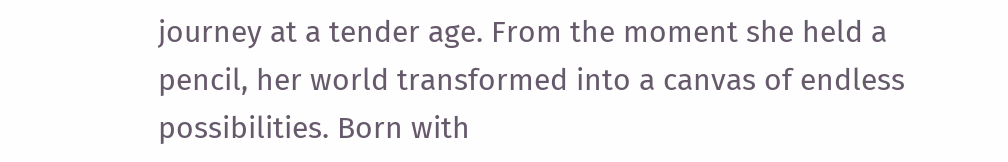journey at a tender age. From the moment she held a pencil, her world transformed into a canvas of endless possibilities. Born with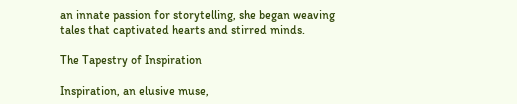an innate passion for storytelling, she began weaving tales that captivated hearts and stirred minds.

The Tapestry of Inspiration

Inspiration, an elusive muse,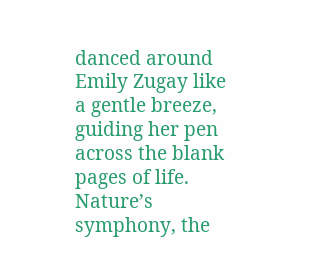danced around Emily Zugay like a gentle breeze, guiding her pen across the blank pages of life. Nature’s symphony, the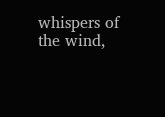whispers of the wind,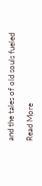and the tales of old souls fueled

Read More